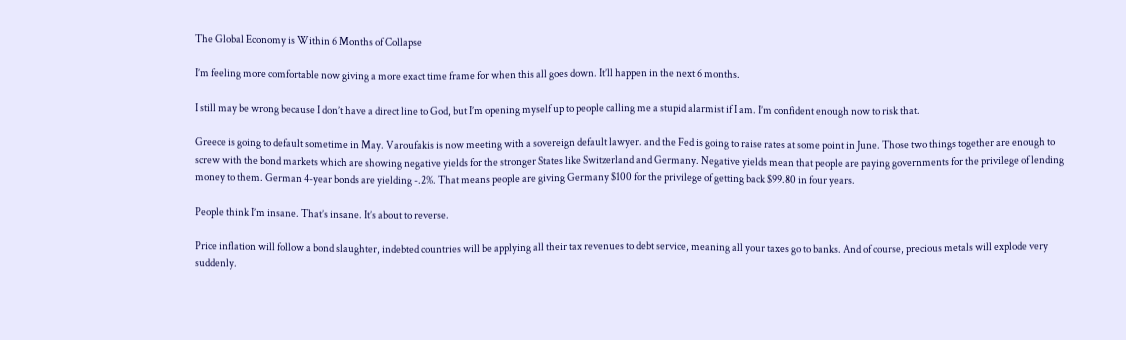The Global Economy is Within 6 Months of Collapse

I’m feeling more comfortable now giving a more exact time frame for when this all goes down. It’ll happen in the next 6 months.

I still may be wrong because I don’t have a direct line to God, but I’m opening myself up to people calling me a stupid alarmist if I am. I’m confident enough now to risk that.

Greece is going to default sometime in May. Varoufakis is now meeting with a sovereign default lawyer. and the Fed is going to raise rates at some point in June. Those two things together are enough to screw with the bond markets which are showing negative yields for the stronger States like Switzerland and Germany. Negative yields mean that people are paying governments for the privilege of lending money to them. German 4-year bonds are yielding -.2%. That means people are giving Germany $100 for the privilege of getting back $99.80 in four years.

People think I’m insane. That’s insane. It’s about to reverse.

Price inflation will follow a bond slaughter, indebted countries will be applying all their tax revenues to debt service, meaning all your taxes go to banks. And of course, precious metals will explode very suddenly.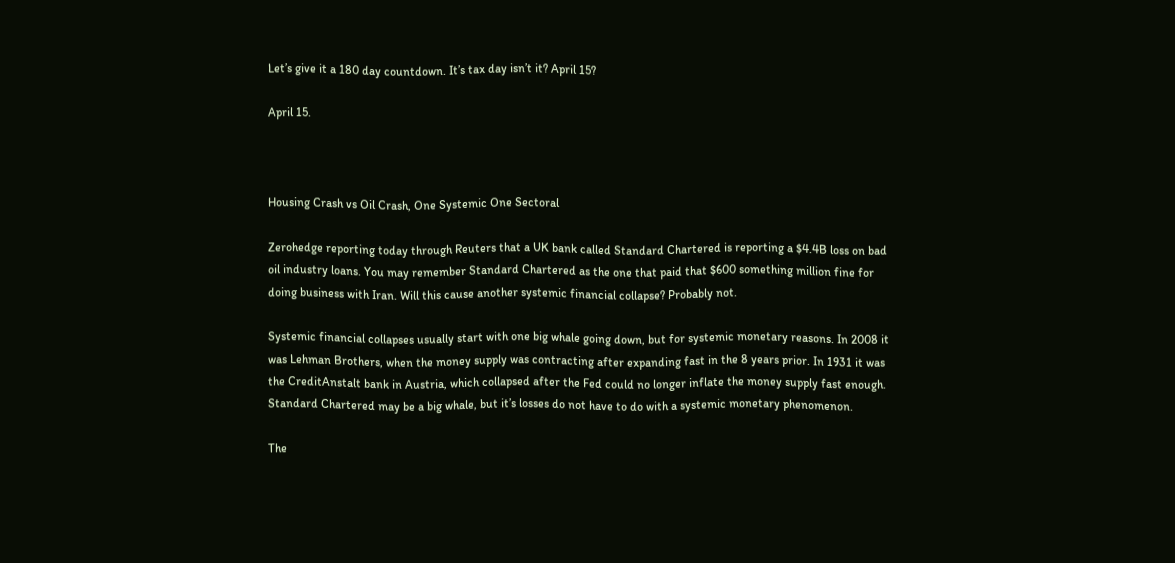Let’s give it a 180 day countdown. It’s tax day isn’t it? April 15?

April 15.



Housing Crash vs Oil Crash, One Systemic One Sectoral

Zerohedge reporting today through Reuters that a UK bank called Standard Chartered is reporting a $4.4B loss on bad oil industry loans. You may remember Standard Chartered as the one that paid that $600 something million fine for doing business with Iran. Will this cause another systemic financial collapse? Probably not.

Systemic financial collapses usually start with one big whale going down, but for systemic monetary reasons. In 2008 it was Lehman Brothers, when the money supply was contracting after expanding fast in the 8 years prior. In 1931 it was the CreditAnstalt bank in Austria, which collapsed after the Fed could no longer inflate the money supply fast enough. Standard Chartered may be a big whale, but it’s losses do not have to do with a systemic monetary phenomenon.

The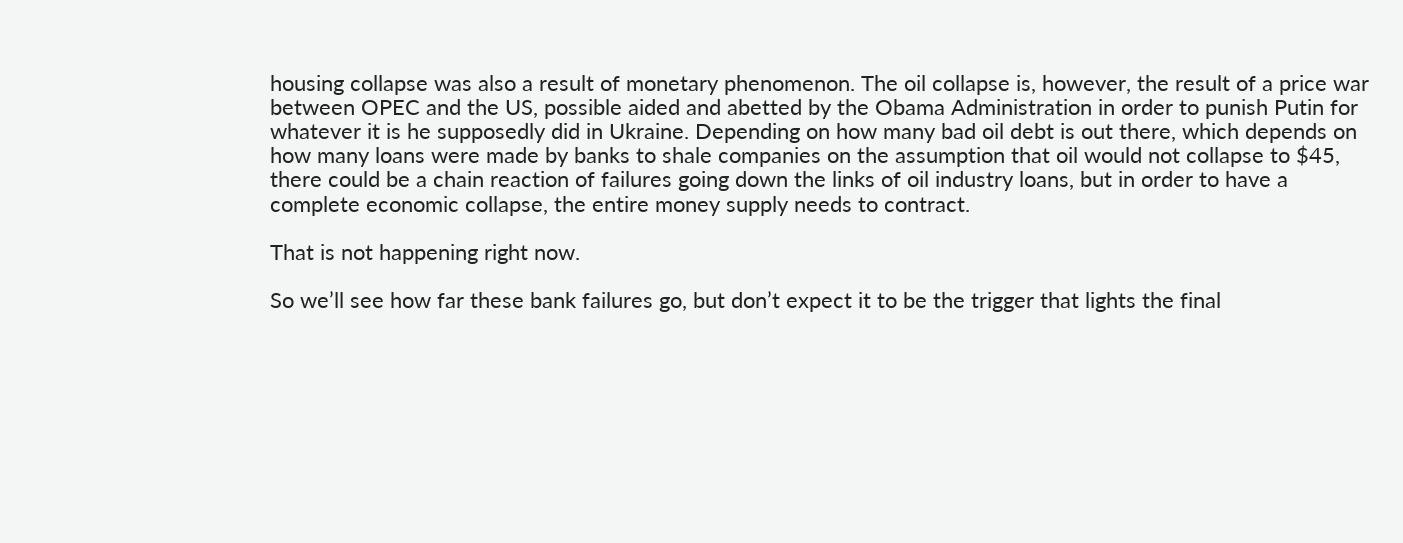housing collapse was also a result of monetary phenomenon. The oil collapse is, however, the result of a price war between OPEC and the US, possible aided and abetted by the Obama Administration in order to punish Putin for whatever it is he supposedly did in Ukraine. Depending on how many bad oil debt is out there, which depends on how many loans were made by banks to shale companies on the assumption that oil would not collapse to $45, there could be a chain reaction of failures going down the links of oil industry loans, but in order to have a complete economic collapse, the entire money supply needs to contract.

That is not happening right now.

So we’ll see how far these bank failures go, but don’t expect it to be the trigger that lights the final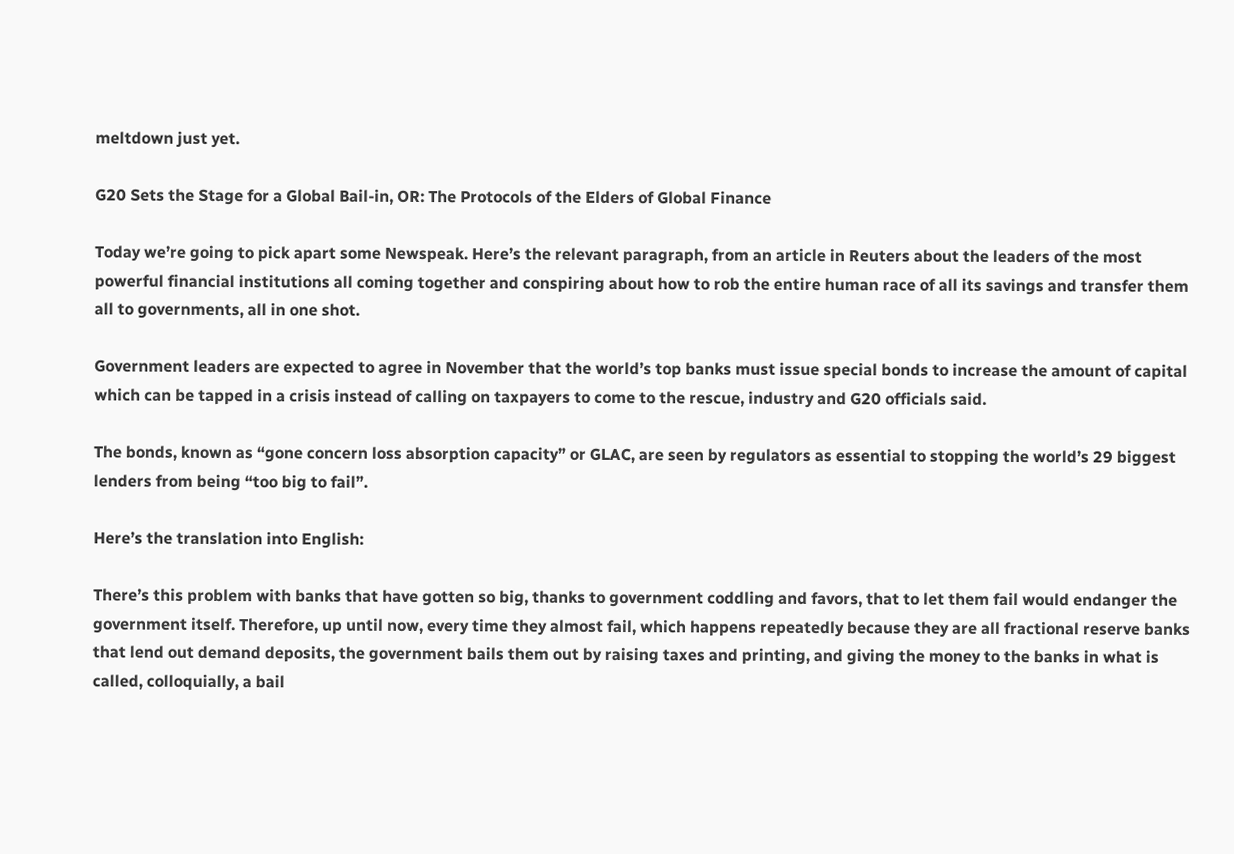meltdown just yet.

G20 Sets the Stage for a Global Bail-in, OR: The Protocols of the Elders of Global Finance

Today we’re going to pick apart some Newspeak. Here’s the relevant paragraph, from an article in Reuters about the leaders of the most powerful financial institutions all coming together and conspiring about how to rob the entire human race of all its savings and transfer them all to governments, all in one shot.

Government leaders are expected to agree in November that the world’s top banks must issue special bonds to increase the amount of capital which can be tapped in a crisis instead of calling on taxpayers to come to the rescue, industry and G20 officials said.

The bonds, known as “gone concern loss absorption capacity” or GLAC, are seen by regulators as essential to stopping the world’s 29 biggest lenders from being “too big to fail”.

Here’s the translation into English:

There’s this problem with banks that have gotten so big, thanks to government coddling and favors, that to let them fail would endanger the government itself. Therefore, up until now, every time they almost fail, which happens repeatedly because they are all fractional reserve banks that lend out demand deposits, the government bails them out by raising taxes and printing, and giving the money to the banks in what is called, colloquially, a bail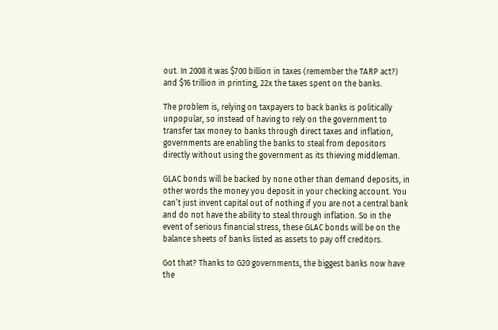out. In 2008 it was $700 billion in taxes (remember the TARP act?) and $16 trillion in printing, 22x the taxes spent on the banks.

The problem is, relying on taxpayers to back banks is politically unpopular, so instead of having to rely on the government to transfer tax money to banks through direct taxes and inflation, governments are enabling the banks to steal from depositors directly without using the government as its thieving middleman.

GLAC bonds will be backed by none other than demand deposits, in other words the money you deposit in your checking account. You can’t just invent capital out of nothing if you are not a central bank and do not have the ability to steal through inflation. So in the event of serious financial stress, these GLAC bonds will be on the balance sheets of banks listed as assets to pay off creditors.

Got that? Thanks to G20 governments, the biggest banks now have the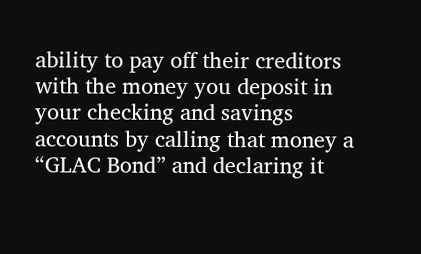ability to pay off their creditors with the money you deposit in your checking and savings accounts by calling that money a “GLAC Bond” and declaring it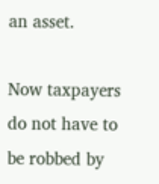an asset.

Now taxpayers do not have to be robbed by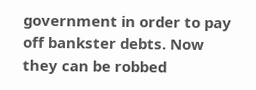government in order to pay off bankster debts. Now they can be robbed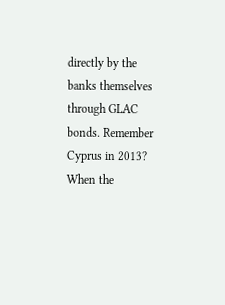directly by the banks themselves through GLAC bonds. Remember Cyprus in 2013? When the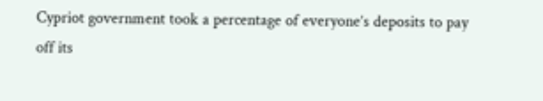Cypriot government took a percentage of everyone’s deposits to pay off its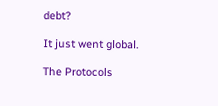debt?

It just went global.

The Protocols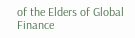of the Elders of Global Finance